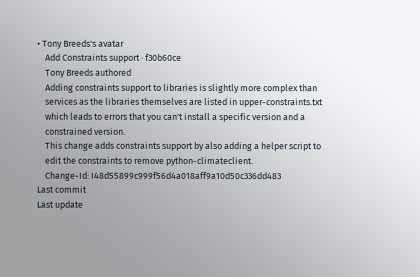• Tony Breeds's avatar
    Add Constraints support · f30b60ce
    Tony Breeds authored
    Adding constraints support to libraries is slightly more complex than
    services as the libraries themselves are listed in upper-constraints.txt
    which leads to errors that you can't install a specific version and a
    constrained version.
    This change adds constraints support by also adding a helper script to
    edit the constraints to remove python-climateclient.
    Change-Id: I48d55899c999f56d4a018aff9a10d50c336dd483
Last commit
Last update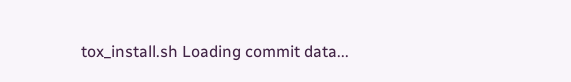tox_install.sh Loading commit data...